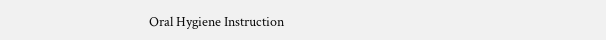Oral Hygiene Instruction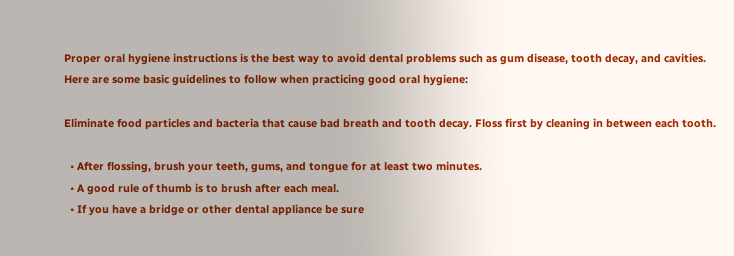Proper oral hygiene instructions is the best way to avoid dental problems such as gum disease, tooth decay, and cavities.  Here are some basic guidelines to follow when practicing good oral hygiene:

Eliminate food particles and bacteria that cause bad breath and tooth decay. Floss first by cleaning in between each tooth.

  • After flossing, brush your teeth, gums, and tongue for at least two minutes.
  • A good rule of thumb is to brush after each meal.
  • If you have a bridge or other dental appliance be sure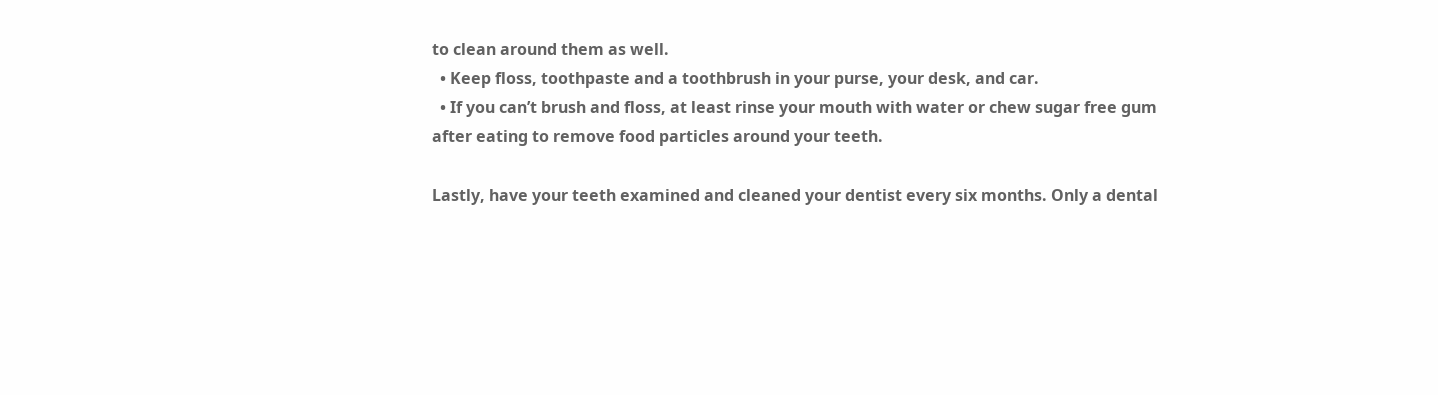to clean around them as well.
  • Keep floss, toothpaste and a toothbrush in your purse, your desk, and car.
  • If you can’t brush and floss, at least rinse your mouth with water or chew sugar free gum after eating to remove food particles around your teeth.

Lastly, have your teeth examined and cleaned your dentist every six months. Only a dental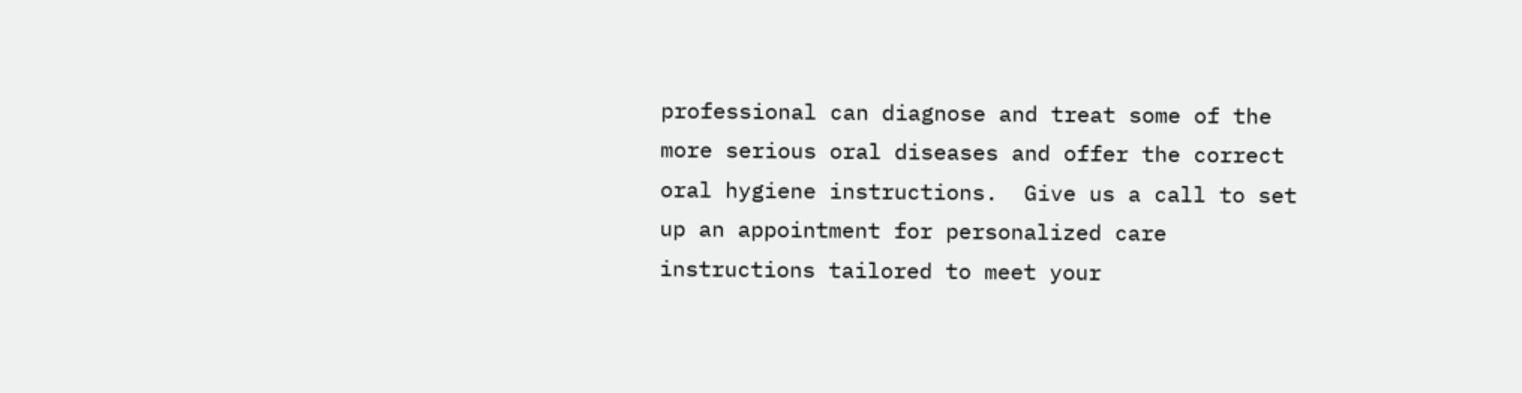professional can diagnose and treat some of the more serious oral diseases and offer the correct oral hygiene instructions.  Give us a call to set up an appointment for personalized care instructions tailored to meet your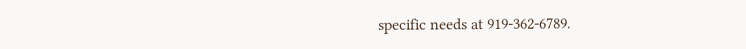specific needs at 919-362-6789.